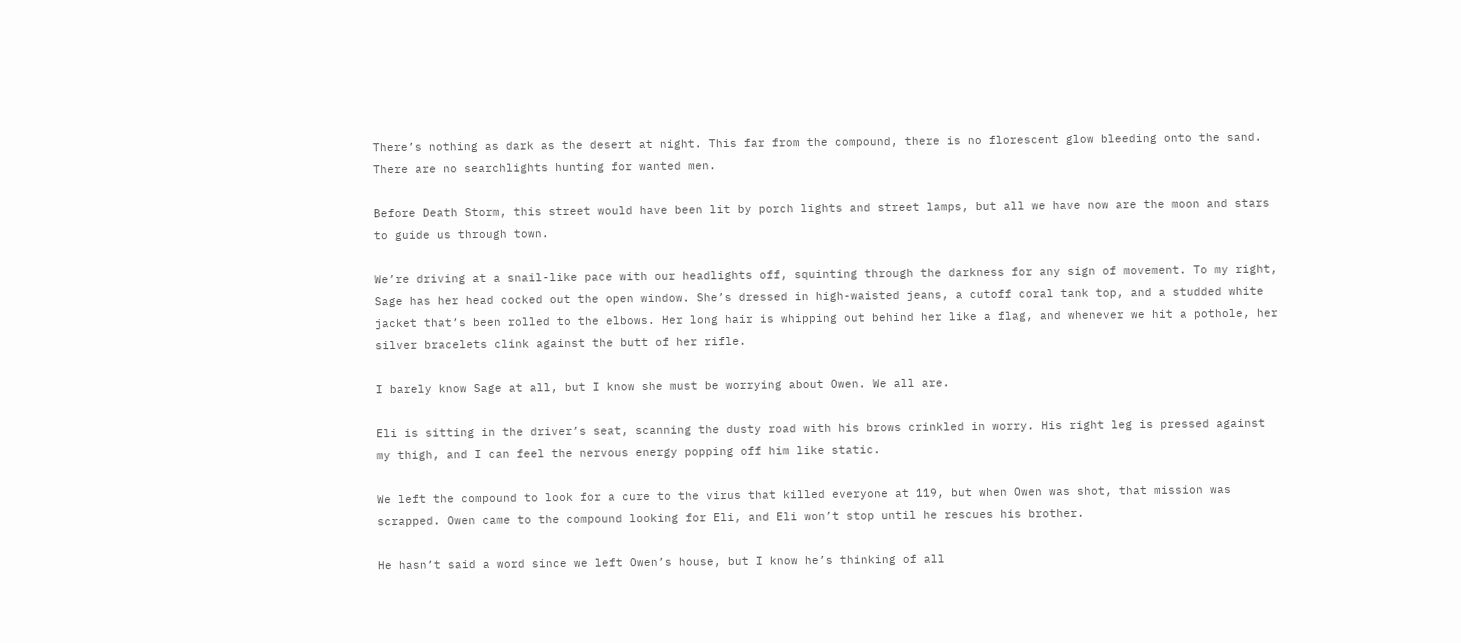There’s nothing as dark as the desert at night. This far from the compound, there is no florescent glow bleeding onto the sand. There are no searchlights hunting for wanted men.

Before Death Storm, this street would have been lit by porch lights and street lamps, but all we have now are the moon and stars to guide us through town.

We’re driving at a snail-like pace with our headlights off, squinting through the darkness for any sign of movement. To my right, Sage has her head cocked out the open window. She’s dressed in high-waisted jeans, a cutoff coral tank top, and a studded white jacket that’s been rolled to the elbows. Her long hair is whipping out behind her like a flag, and whenever we hit a pothole, her silver bracelets clink against the butt of her rifle.

I barely know Sage at all, but I know she must be worrying about Owen. We all are.

Eli is sitting in the driver’s seat, scanning the dusty road with his brows crinkled in worry. His right leg is pressed against my thigh, and I can feel the nervous energy popping off him like static.

We left the compound to look for a cure to the virus that killed everyone at 119, but when Owen was shot, that mission was scrapped. Owen came to the compound looking for Eli, and Eli won’t stop until he rescues his brother.

He hasn’t said a word since we left Owen’s house, but I know he’s thinking of all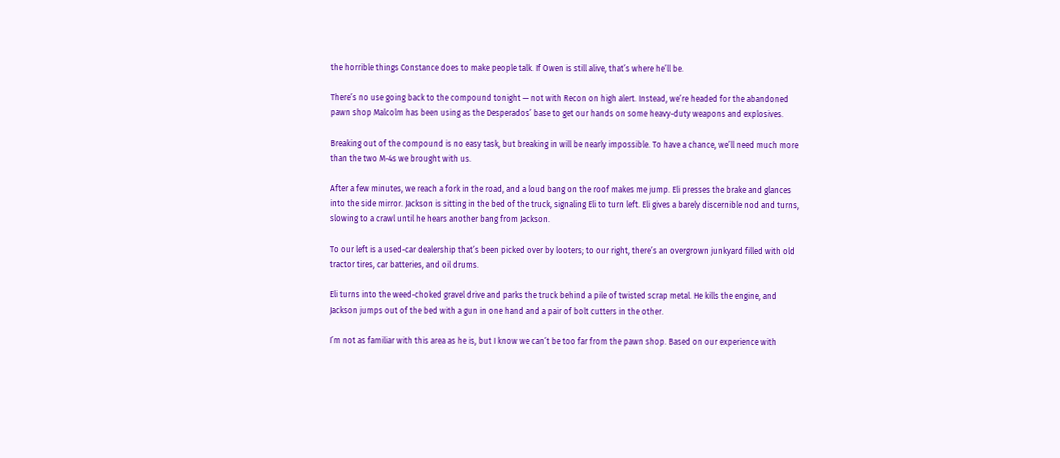the horrible things Constance does to make people talk. If Owen is still alive, that’s where he’ll be.

There’s no use going back to the compound tonight — not with Recon on high alert. Instead, we’re headed for the abandoned pawn shop Malcolm has been using as the Desperados’ base to get our hands on some heavy-duty weapons and explosives.

Breaking out of the compound is no easy task, but breaking in will be nearly impossible. To have a chance, we’ll need much more than the two M-4s we brought with us.

After a few minutes, we reach a fork in the road, and a loud bang on the roof makes me jump. Eli presses the brake and glances into the side mirror. Jackson is sitting in the bed of the truck, signaling Eli to turn left. Eli gives a barely discernible nod and turns, slowing to a crawl until he hears another bang from Jackson.

To our left is a used-car dealership that’s been picked over by looters; to our right, there’s an overgrown junkyard filled with old tractor tires, car batteries, and oil drums.

Eli turns into the weed-choked gravel drive and parks the truck behind a pile of twisted scrap metal. He kills the engine, and Jackson jumps out of the bed with a gun in one hand and a pair of bolt cutters in the other.

I’m not as familiar with this area as he is, but I know we can’t be too far from the pawn shop. Based on our experience with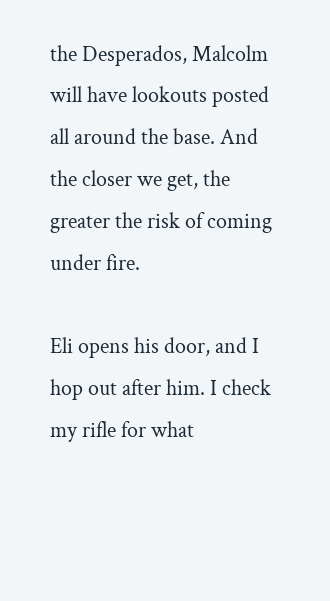the Desperados, Malcolm will have lookouts posted all around the base. And the closer we get, the greater the risk of coming under fire.

Eli opens his door, and I hop out after him. I check my rifle for what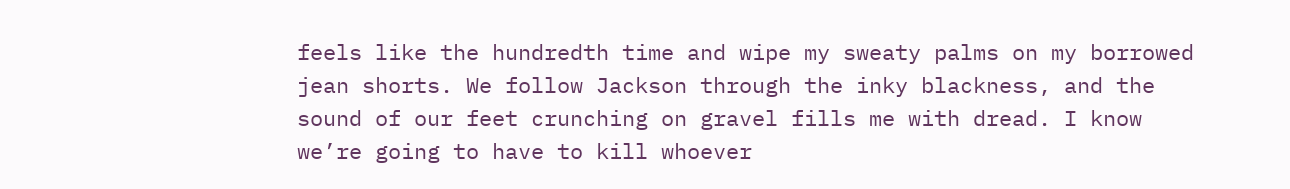feels like the hundredth time and wipe my sweaty palms on my borrowed jean shorts. We follow Jackson through the inky blackness, and the sound of our feet crunching on gravel fills me with dread. I know we’re going to have to kill whoever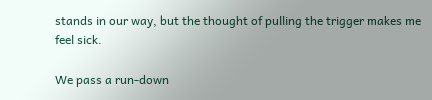stands in our way, but the thought of pulling the trigger makes me feel sick.

We pass a run-down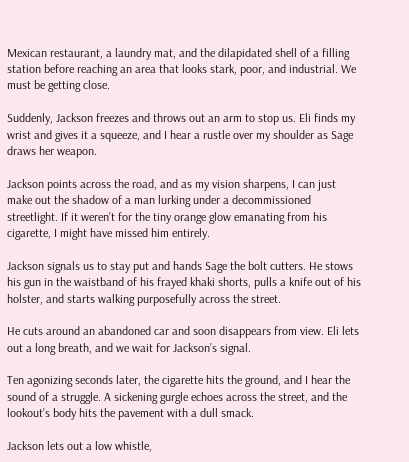Mexican restaurant, a laundry mat, and the dilapidated shell of a filling station before reaching an area that looks stark, poor, and industrial. We must be getting close.

Suddenly, Jackson freezes and throws out an arm to stop us. Eli finds my wrist and gives it a squeeze, and I hear a rustle over my shoulder as Sage draws her weapon.

Jackson points across the road, and as my vision sharpens, I can just make out the shadow of a man lurking under a decommissioned streetlight. If it weren’t for the tiny orange glow emanating from his cigarette, I might have missed him entirely.

Jackson signals us to stay put and hands Sage the bolt cutters. He stows his gun in the waistband of his frayed khaki shorts, pulls a knife out of his holster, and starts walking purposefully across the street.

He cuts around an abandoned car and soon disappears from view. Eli lets out a long breath, and we wait for Jackson’s signal.

Ten agonizing seconds later, the cigarette hits the ground, and I hear the sound of a struggle. A sickening gurgle echoes across the street, and the lookout’s body hits the pavement with a dull smack.

Jackson lets out a low whistle,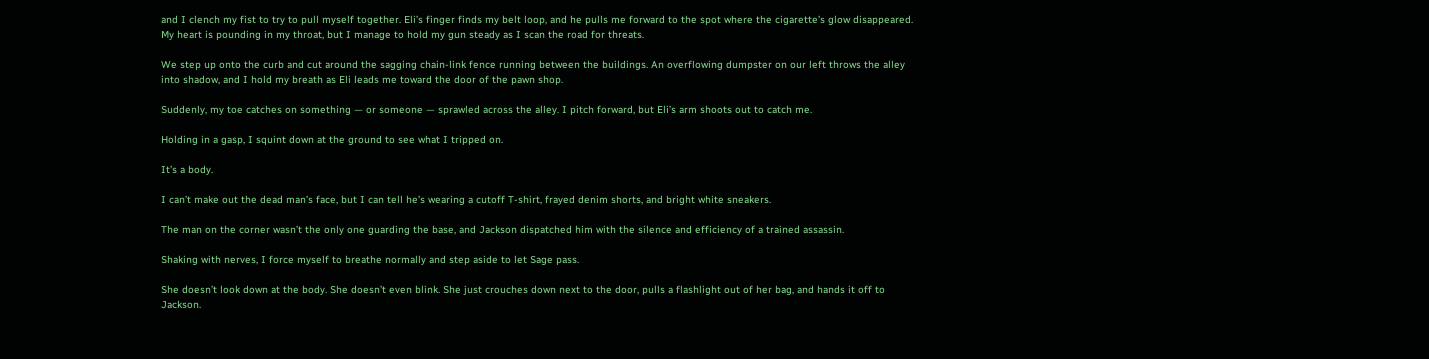and I clench my fist to try to pull myself together. Eli’s finger finds my belt loop, and he pulls me forward to the spot where the cigarette’s glow disappeared. My heart is pounding in my throat, but I manage to hold my gun steady as I scan the road for threats.

We step up onto the curb and cut around the sagging chain-link fence running between the buildings. An overflowing dumpster on our left throws the alley into shadow, and I hold my breath as Eli leads me toward the door of the pawn shop.

Suddenly, my toe catches on something — or someone — sprawled across the alley. I pitch forward, but Eli’s arm shoots out to catch me.

Holding in a gasp, I squint down at the ground to see what I tripped on.

It’s a body.

I can’t make out the dead man’s face, but I can tell he’s wearing a cutoff T-shirt, frayed denim shorts, and bright white sneakers.

The man on the corner wasn’t the only one guarding the base, and Jackson dispatched him with the silence and efficiency of a trained assassin.

Shaking with nerves, I force myself to breathe normally and step aside to let Sage pass.

She doesn’t look down at the body. She doesn’t even blink. She just crouches down next to the door, pulls a flashlight out of her bag, and hands it off to Jackson.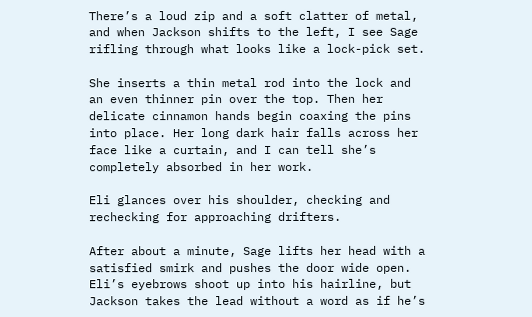There’s a loud zip and a soft clatter of metal, and when Jackson shifts to the left, I see Sage rifling through what looks like a lock-pick set.

She inserts a thin metal rod into the lock and an even thinner pin over the top. Then her delicate cinnamon hands begin coaxing the pins into place. Her long dark hair falls across her face like a curtain, and I can tell she’s completely absorbed in her work.

Eli glances over his shoulder, checking and rechecking for approaching drifters.

After about a minute, Sage lifts her head with a satisfied smirk and pushes the door wide open. Eli’s eyebrows shoot up into his hairline, but Jackson takes the lead without a word as if he’s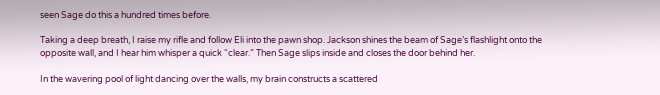seen Sage do this a hundred times before.

Taking a deep breath, I raise my rifle and follow Eli into the pawn shop. Jackson shines the beam of Sage’s flashlight onto the opposite wall, and I hear him whisper a quick “clear.” Then Sage slips inside and closes the door behind her.

In the wavering pool of light dancing over the walls, my brain constructs a scattered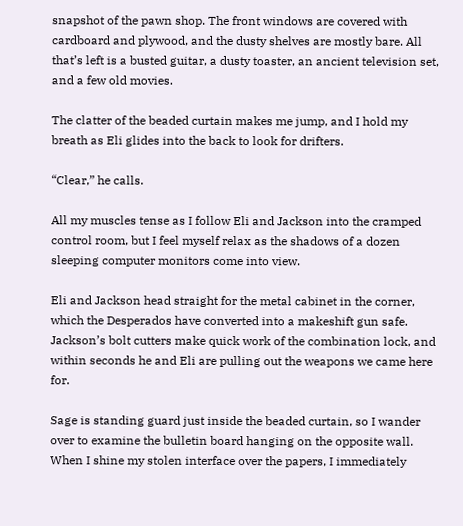snapshot of the pawn shop. The front windows are covered with cardboard and plywood, and the dusty shelves are mostly bare. All that’s left is a busted guitar, a dusty toaster, an ancient television set, and a few old movies.

The clatter of the beaded curtain makes me jump, and I hold my breath as Eli glides into the back to look for drifters.

“Clear,” he calls.

All my muscles tense as I follow Eli and Jackson into the cramped control room, but I feel myself relax as the shadows of a dozen sleeping computer monitors come into view.

Eli and Jackson head straight for the metal cabinet in the corner, which the Desperados have converted into a makeshift gun safe. Jackson’s bolt cutters make quick work of the combination lock, and within seconds he and Eli are pulling out the weapons we came here for.

Sage is standing guard just inside the beaded curtain, so I wander over to examine the bulletin board hanging on the opposite wall. When I shine my stolen interface over the papers, I immediately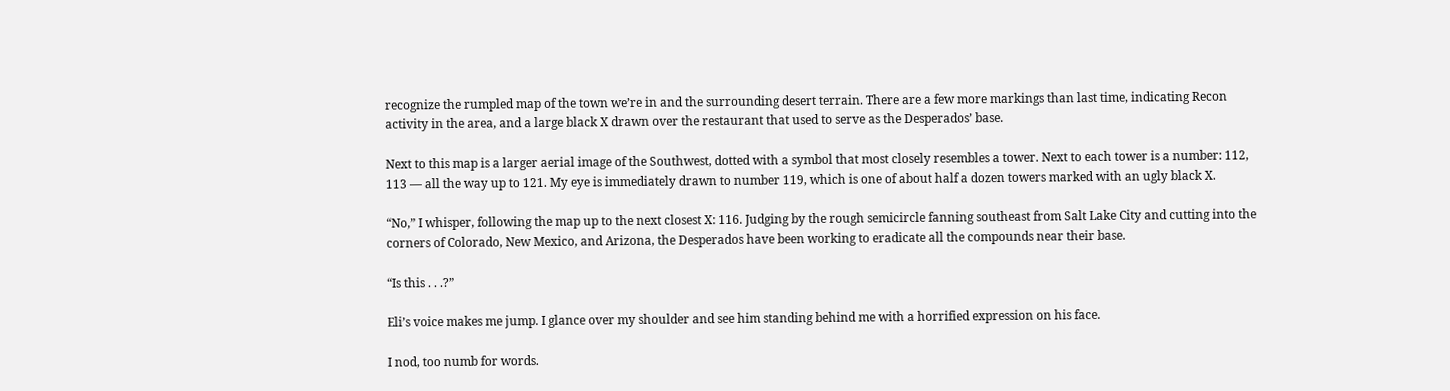recognize the rumpled map of the town we’re in and the surrounding desert terrain. There are a few more markings than last time, indicating Recon activity in the area, and a large black X drawn over the restaurant that used to serve as the Desperados’ base.

Next to this map is a larger aerial image of the Southwest, dotted with a symbol that most closely resembles a tower. Next to each tower is a number: 112, 113 — all the way up to 121. My eye is immediately drawn to number 119, which is one of about half a dozen towers marked with an ugly black X.

“No,” I whisper, following the map up to the next closest X: 116. Judging by the rough semicircle fanning southeast from Salt Lake City and cutting into the corners of Colorado, New Mexico, and Arizona, the Desperados have been working to eradicate all the compounds near their base.

“Is this . . .?”

Eli’s voice makes me jump. I glance over my shoulder and see him standing behind me with a horrified expression on his face.

I nod, too numb for words.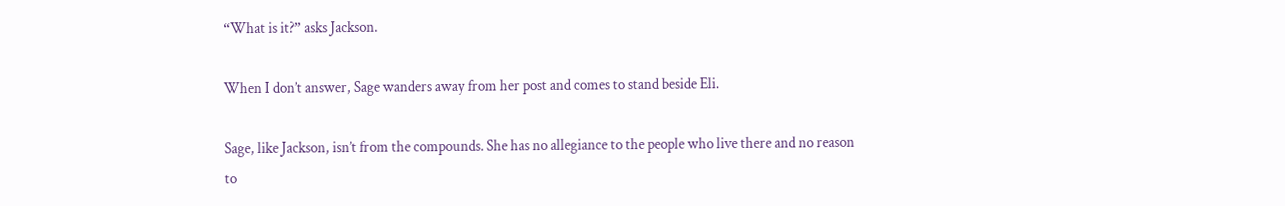“What is it?” asks Jackson.

When I don’t answer, Sage wanders away from her post and comes to stand beside Eli.

Sage, like Jackson, isn’t from the compounds. She has no allegiance to the people who live there and no reason to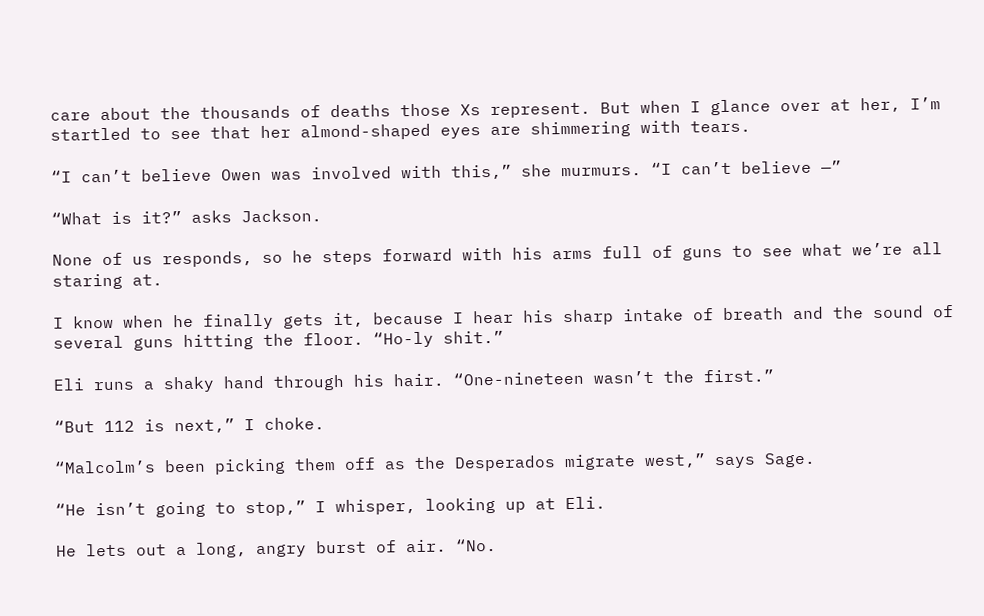care about the thousands of deaths those Xs represent. But when I glance over at her, I’m startled to see that her almond-shaped eyes are shimmering with tears.

“I can’t believe Owen was involved with this,” she murmurs. “I can’t believe —”

“What is it?” asks Jackson.

None of us responds, so he steps forward with his arms full of guns to see what we’re all staring at.

I know when he finally gets it, because I hear his sharp intake of breath and the sound of several guns hitting the floor. “Ho-ly shit.”

Eli runs a shaky hand through his hair. “One-nineteen wasn’t the first.”

“But 112 is next,” I choke.

“Malcolm’s been picking them off as the Desperados migrate west,” says Sage.

“He isn’t going to stop,” I whisper, looking up at Eli.

He lets out a long, angry burst of air. “No.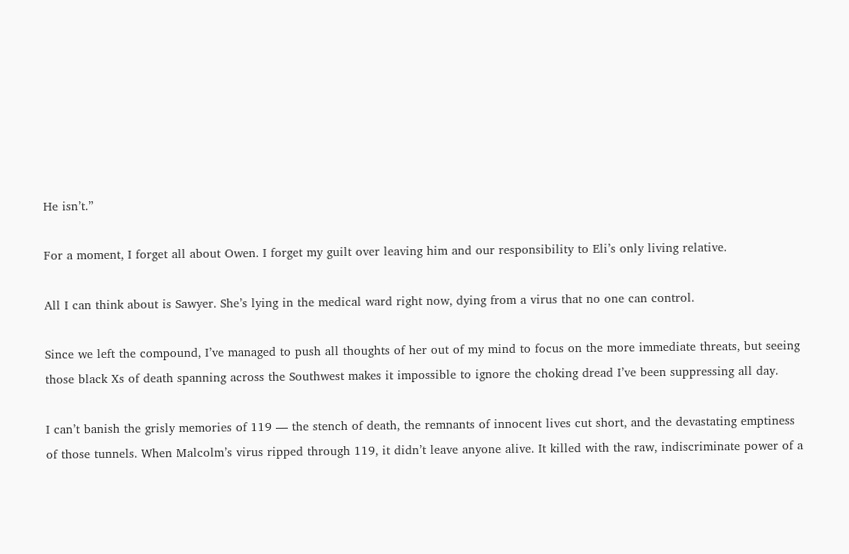He isn’t.”

For a moment, I forget all about Owen. I forget my guilt over leaving him and our responsibility to Eli’s only living relative.

All I can think about is Sawyer. She’s lying in the medical ward right now, dying from a virus that no one can control.

Since we left the compound, I’ve managed to push all thoughts of her out of my mind to focus on the more immediate threats, but seeing those black Xs of death spanning across the Southwest makes it impossible to ignore the choking dread I’ve been suppressing all day.

I can’t banish the grisly memories of 119 — the stench of death, the remnants of innocent lives cut short, and the devastating emptiness of those tunnels. When Malcolm’s virus ripped through 119, it didn’t leave anyone alive. It killed with the raw, indiscriminate power of a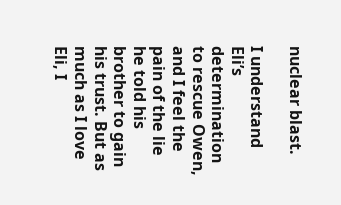nuclear blast.

I understand Eli’s determination to rescue Owen, and I feel the pain of the lie he told his brother to gain his trust. But as much as I love Eli, I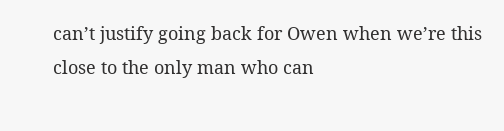can’t justify going back for Owen when we’re this close to the only man who can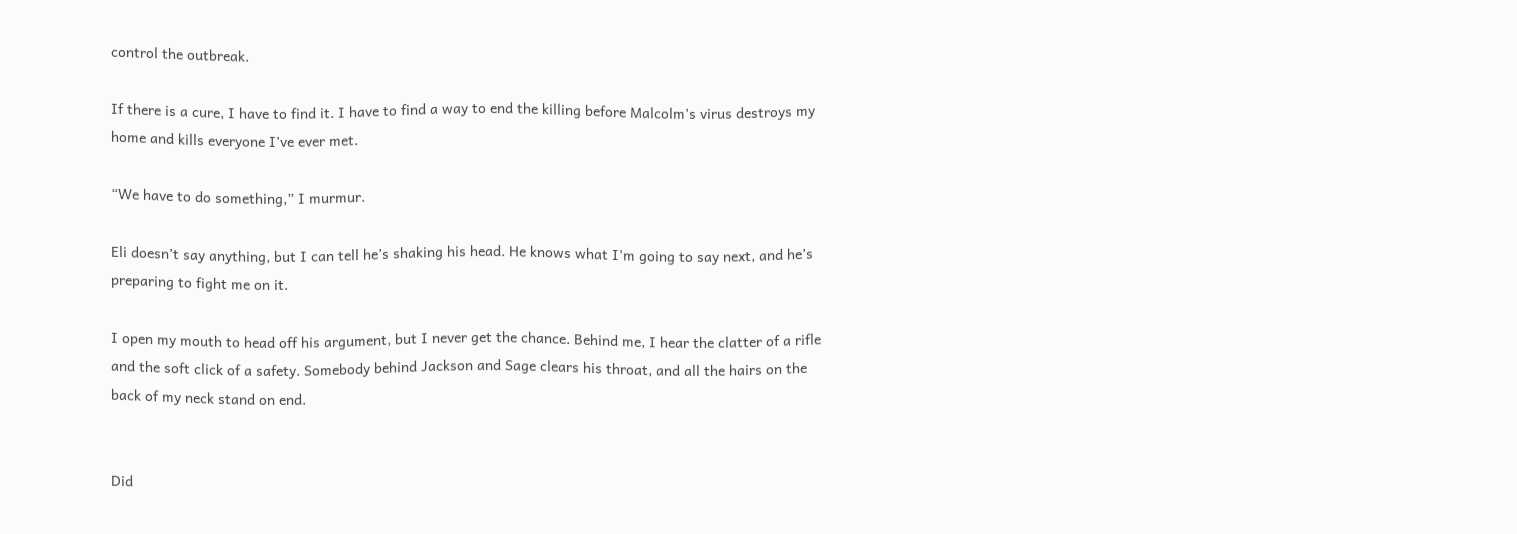control the outbreak.

If there is a cure, I have to find it. I have to find a way to end the killing before Malcolm’s virus destroys my home and kills everyone I’ve ever met.

“We have to do something,” I murmur.

Eli doesn’t say anything, but I can tell he’s shaking his head. He knows what I’m going to say next, and he’s preparing to fight me on it.

I open my mouth to head off his argument, but I never get the chance. Behind me, I hear the clatter of a rifle and the soft click of a safety. Somebody behind Jackson and Sage clears his throat, and all the hairs on the back of my neck stand on end.


Did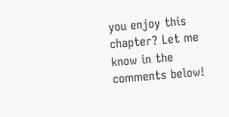you enjoy this chapter? Let me know in the comments below!